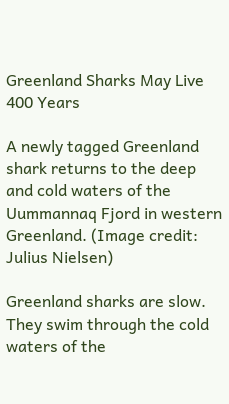Greenland Sharks May Live 400 Years

A newly tagged Greenland shark returns to the deep and cold waters of the Uummannaq Fjord in western Greenland. (Image credit: Julius Nielsen)

Greenland sharks are slow. They swim through the cold waters of the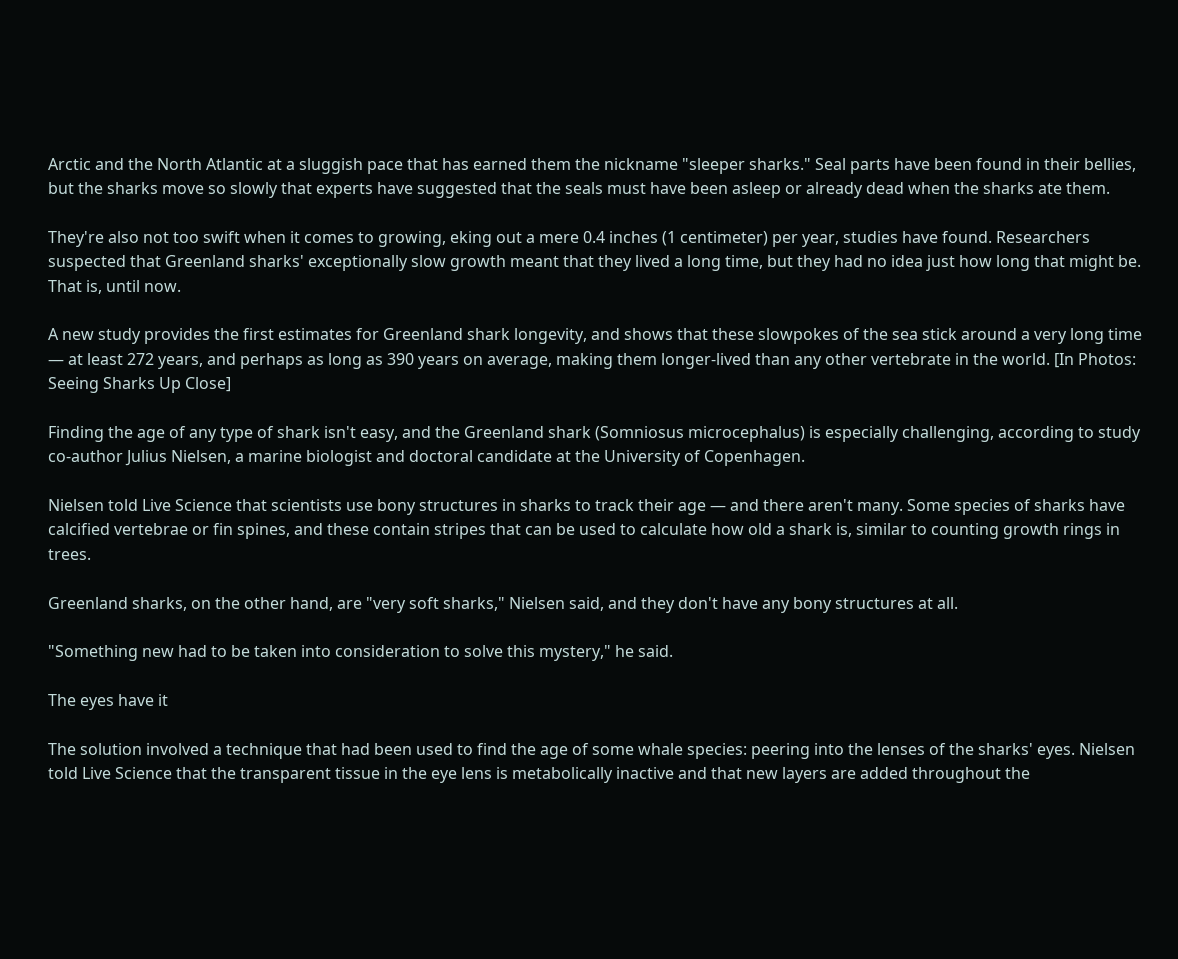Arctic and the North Atlantic at a sluggish pace that has earned them the nickname "sleeper sharks." Seal parts have been found in their bellies, but the sharks move so slowly that experts have suggested that the seals must have been asleep or already dead when the sharks ate them.

They're also not too swift when it comes to growing, eking out a mere 0.4 inches (1 centimeter) per year, studies have found. Researchers suspected that Greenland sharks' exceptionally slow growth meant that they lived a long time, but they had no idea just how long that might be. That is, until now.

A new study provides the first estimates for Greenland shark longevity, and shows that these slowpokes of the sea stick around a very long time — at least 272 years, and perhaps as long as 390 years on average, making them longer-lived than any other vertebrate in the world. [In Photos: Seeing Sharks Up Close]

Finding the age of any type of shark isn't easy, and the Greenland shark (Somniosus microcephalus) is especially challenging, according to study co-author Julius Nielsen, a marine biologist and doctoral candidate at the University of Copenhagen.

Nielsen told Live Science that scientists use bony structures in sharks to track their age — and there aren't many. Some species of sharks have calcified vertebrae or fin spines, and these contain stripes that can be used to calculate how old a shark is, similar to counting growth rings in trees.

Greenland sharks, on the other hand, are "very soft sharks," Nielsen said, and they don't have any bony structures at all.

"Something new had to be taken into consideration to solve this mystery," he said.

The eyes have it

The solution involved a technique that had been used to find the age of some whale species: peering into the lenses of the sharks' eyes. Nielsen told Live Science that the transparent tissue in the eye lens is metabolically inactive and that new layers are added throughout the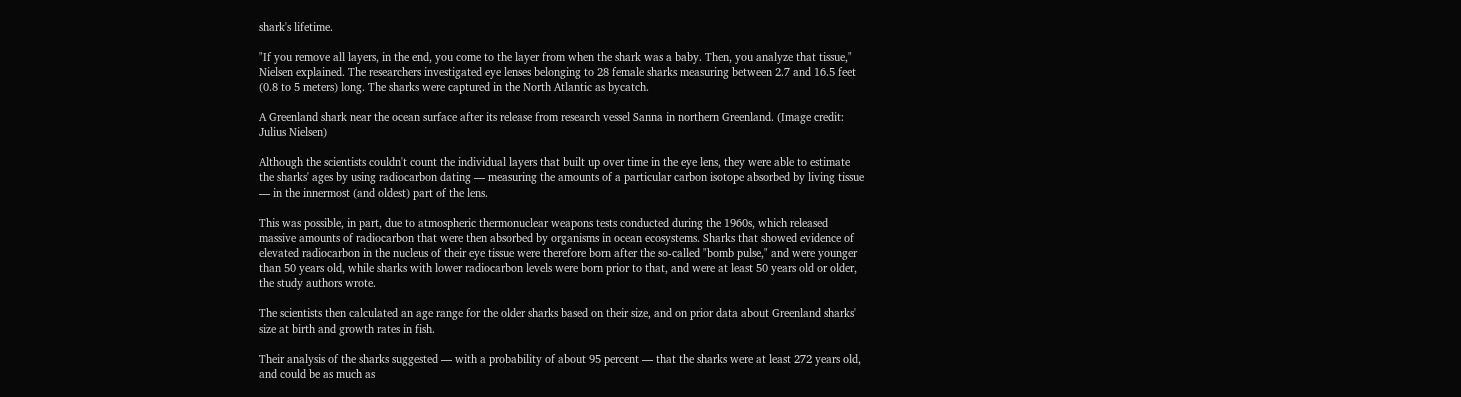shark's lifetime.

"If you remove all layers, in the end, you come to the layer from when the shark was a baby. Then, you analyze that tissue," Nielsen explained. The researchers investigated eye lenses belonging to 28 female sharks measuring between 2.7 and 16.5 feet (0.8 to 5 meters) long. The sharks were captured in the North Atlantic as bycatch.

A Greenland shark near the ocean surface after its release from research vessel Sanna in northern Greenland. (Image credit: Julius Nielsen)

Although the scientists couldn't count the individual layers that built up over time in the eye lens, they were able to estimate the sharks' ages by using radiocarbon dating — measuring the amounts of a particular carbon isotope absorbed by living tissue — in the innermost (and oldest) part of the lens.

This was possible, in part, due to atmospheric thermonuclear weapons tests conducted during the 1960s, which released massive amounts of radiocarbon that were then absorbed by organisms in ocean ecosystems. Sharks that showed evidence of elevated radiocarbon in the nucleus of their eye tissue were therefore born after the so-called "bomb pulse," and were younger than 50 years old, while sharks with lower radiocarbon levels were born prior to that, and were at least 50 years old or older, the study authors wrote.

The scientists then calculated an age range for the older sharks based on their size, and on prior data about Greenland sharks' size at birth and growth rates in fish.

Their analysis of the sharks suggested — with a probability of about 95 percent — that the sharks were at least 272 years old, and could be as much as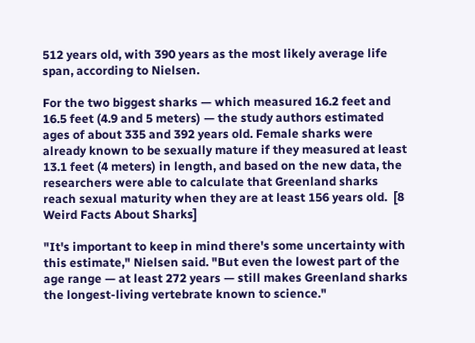512 years old, with 390 years as the most likely average life span, according to Nielsen.

For the two biggest sharks — which measured 16.2 feet and 16.5 feet (4.9 and 5 meters) — the study authors estimated ages of about 335 and 392 years old. Female sharks were already known to be sexually mature if they measured at least 13.1 feet (4 meters) in length, and based on the new data, the researchers were able to calculate that Greenland sharks reach sexual maturity when they are at least 156 years old.  [8 Weird Facts About Sharks]

"It's important to keep in mind there's some uncertainty with this estimate," Nielsen said. "But even the lowest part of the age range — at least 272 years — still makes Greenland sharks the longest-living vertebrate known to science."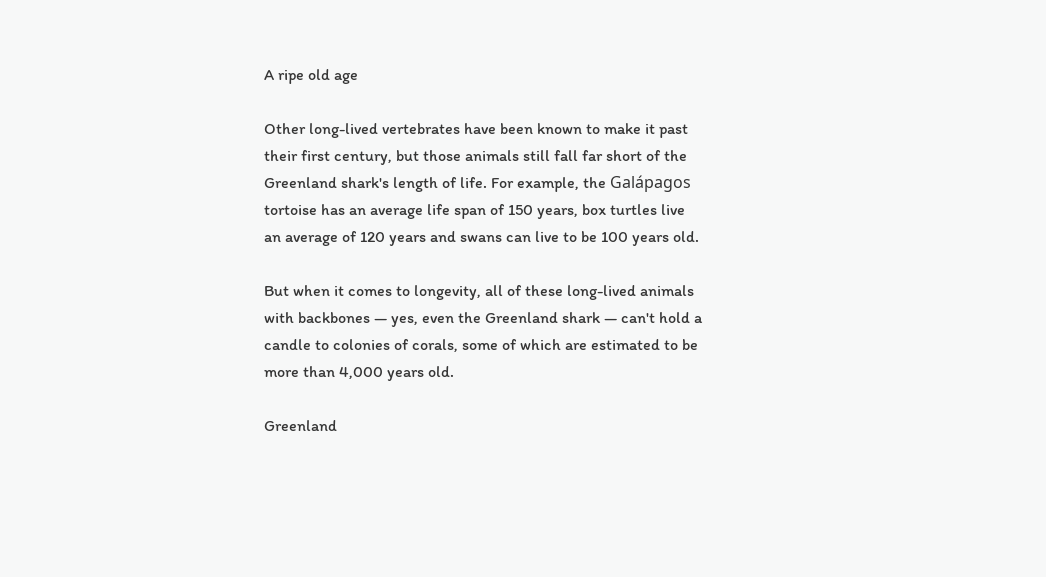A ripe old age

Other long-lived vertebrates have been known to make it past their first century, but those animals still fall far short of the Greenland shark's length of life. For example, the Galápagos tortoise has an average life span of 150 years, box turtles live an average of 120 years and swans can live to be 100 years old.

But when it comes to longevity, all of these long-lived animals with backbones — yes, even the Greenland shark — can't hold a candle to colonies of corals, some of which are estimated to be more than 4,000 years old.

Greenland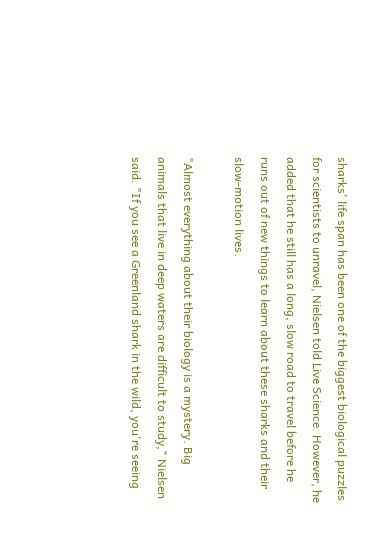sharks' life span has been one of the biggest biological puzzles for scientists to unravel, Nielsen told Live Science. However, he added that he still has a long, slow road to travel before he runs out of new things to learn about these sharks and their slow-motion lives.

"Almost everything about their biology is a mystery. Big animals that live in deep waters are difficult to study," Nielsen said. "If you see a Greenland shark in the wild, you're seeing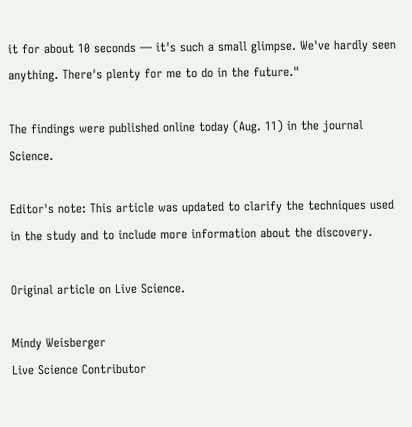it for about 10 seconds — it's such a small glimpse. We've hardly seen anything. There's plenty for me to do in the future."

The findings were published online today (Aug. 11) in the journal Science.

Editor's note: This article was updated to clarify the techniques used in the study and to include more information about the discovery.

Original article on Live Science.

Mindy Weisberger
Live Science Contributor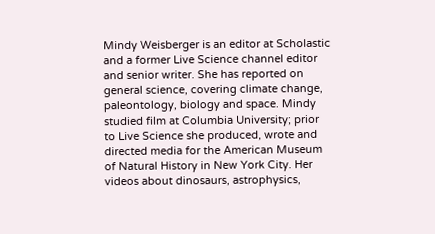Mindy Weisberger is an editor at Scholastic and a former Live Science channel editor and senior writer. She has reported on general science, covering climate change, paleontology, biology and space. Mindy studied film at Columbia University; prior to Live Science she produced, wrote and directed media for the American Museum of Natural History in New York City. Her videos about dinosaurs, astrophysics,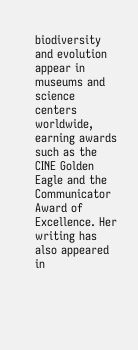biodiversity and evolution appear in museums and science centers worldwide, earning awards such as the CINE Golden Eagle and the Communicator Award of Excellence. Her writing has also appeared in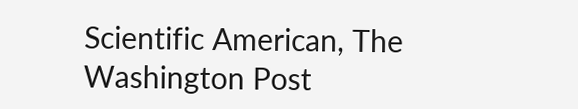Scientific American, The Washington Post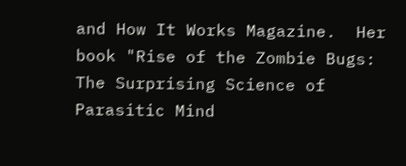and How It Works Magazine.  Her book "Rise of the Zombie Bugs: The Surprising Science of Parasitic Mind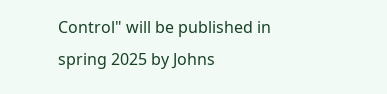Control" will be published in spring 2025 by Johns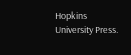Hopkins University Press.